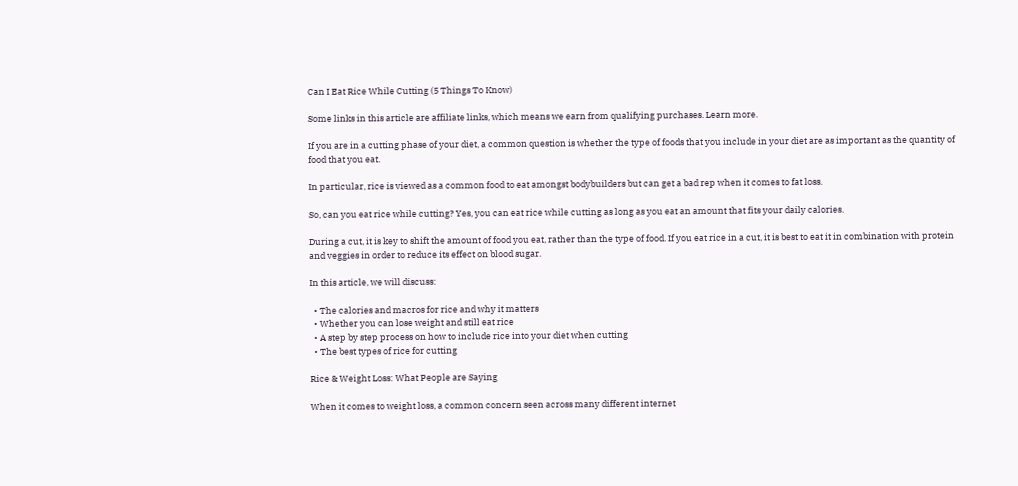Can I Eat Rice While Cutting (5 Things To Know)

Some links in this article are affiliate links, which means we earn from qualifying purchases. Learn more.

If you are in a cutting phase of your diet, a common question is whether the type of foods that you include in your diet are as important as the quantity of food that you eat.

In particular, rice is viewed as a common food to eat amongst bodybuilders but can get a bad rep when it comes to fat loss.

So, can you eat rice while cutting? Yes, you can eat rice while cutting as long as you eat an amount that fits your daily calories.

During a cut, it is key to shift the amount of food you eat, rather than the type of food. If you eat rice in a cut, it is best to eat it in combination with protein and veggies in order to reduce its effect on blood sugar.

In this article, we will discuss:

  • The calories and macros for rice and why it matters
  • Whether you can lose weight and still eat rice
  • A step by step process on how to include rice into your diet when cutting
  • The best types of rice for cutting

Rice & Weight Loss: What People are Saying

When it comes to weight loss, a common concern seen across many different internet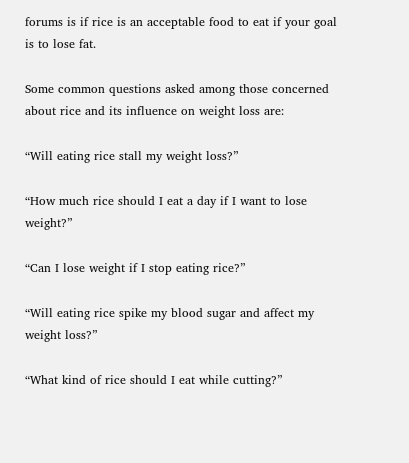forums is if rice is an acceptable food to eat if your goal is to lose fat.

Some common questions asked among those concerned about rice and its influence on weight loss are:

“Will eating rice stall my weight loss?”

“How much rice should I eat a day if I want to lose weight?”

“Can I lose weight if I stop eating rice?”

“Will eating rice spike my blood sugar and affect my weight loss?”

“What kind of rice should I eat while cutting?”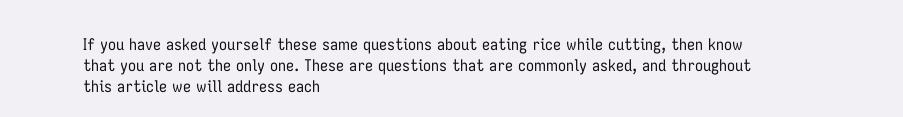If you have asked yourself these same questions about eating rice while cutting, then know that you are not the only one. These are questions that are commonly asked, and throughout this article we will address each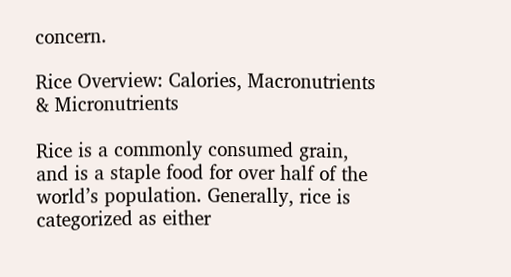concern.

Rice Overview: Calories, Macronutrients & Micronutrients

Rice is a commonly consumed grain, and is a staple food for over half of the world’s population. Generally, rice is categorized as either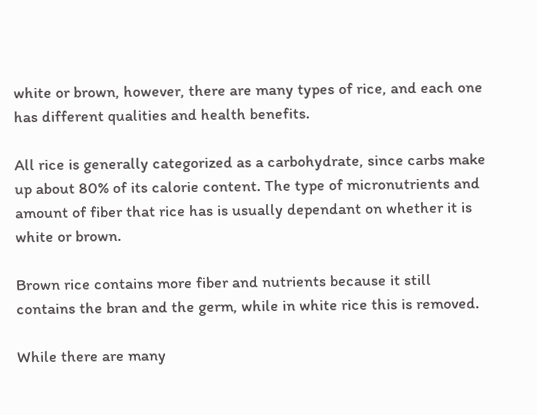white or brown, however, there are many types of rice, and each one has different qualities and health benefits.

All rice is generally categorized as a carbohydrate, since carbs make up about 80% of its calorie content. The type of micronutrients and amount of fiber that rice has is usually dependant on whether it is white or brown.

Brown rice contains more fiber and nutrients because it still contains the bran and the germ, while in white rice this is removed.

While there are many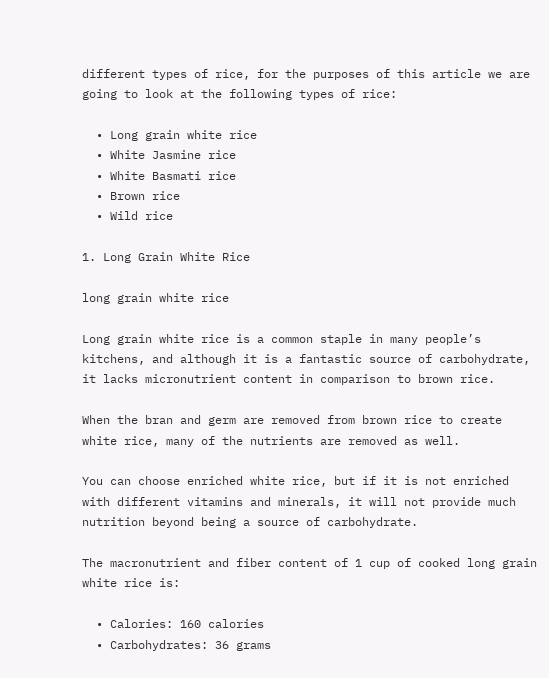different types of rice, for the purposes of this article we are going to look at the following types of rice:

  • Long grain white rice
  • White Jasmine rice
  • White Basmati rice
  • Brown rice
  • Wild rice

1. Long Grain White Rice

long grain white rice

Long grain white rice is a common staple in many people’s kitchens, and although it is a fantastic source of carbohydrate, it lacks micronutrient content in comparison to brown rice.

When the bran and germ are removed from brown rice to create white rice, many of the nutrients are removed as well.

You can choose enriched white rice, but if it is not enriched with different vitamins and minerals, it will not provide much nutrition beyond being a source of carbohydrate.

The macronutrient and fiber content of 1 cup of cooked long grain white rice is:

  • Calories: 160 calories
  • Carbohydrates: 36 grams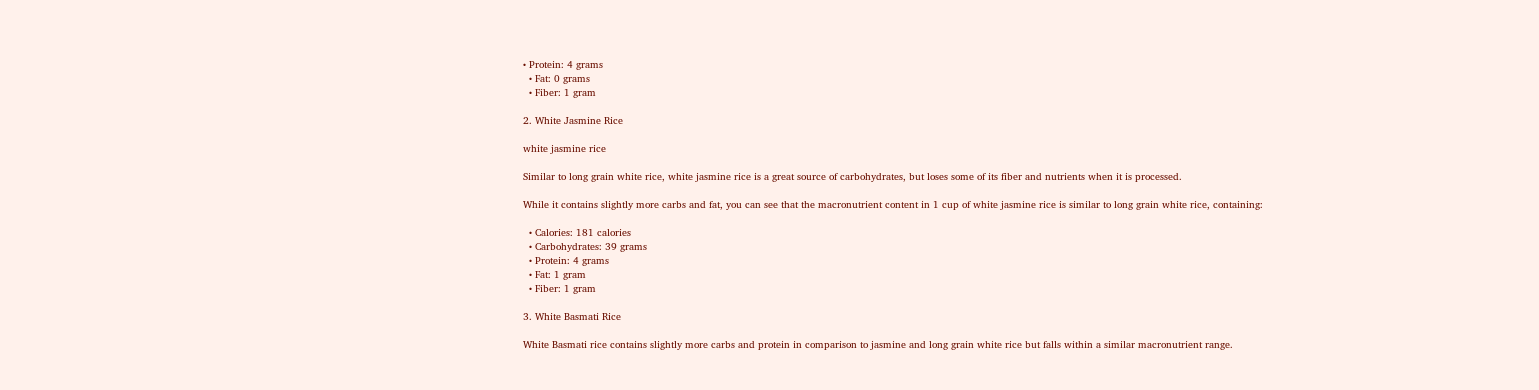• Protein: 4 grams
  • Fat: 0 grams
  • Fiber: 1 gram

2. White Jasmine Rice

white jasmine rice

Similar to long grain white rice, white jasmine rice is a great source of carbohydrates, but loses some of its fiber and nutrients when it is processed.

While it contains slightly more carbs and fat, you can see that the macronutrient content in 1 cup of white jasmine rice is similar to long grain white rice, containing:

  • Calories: 181 calories
  • Carbohydrates: 39 grams
  • Protein: 4 grams
  • Fat: 1 gram
  • Fiber: 1 gram

3. White Basmati Rice

White Basmati rice contains slightly more carbs and protein in comparison to jasmine and long grain white rice but falls within a similar macronutrient range.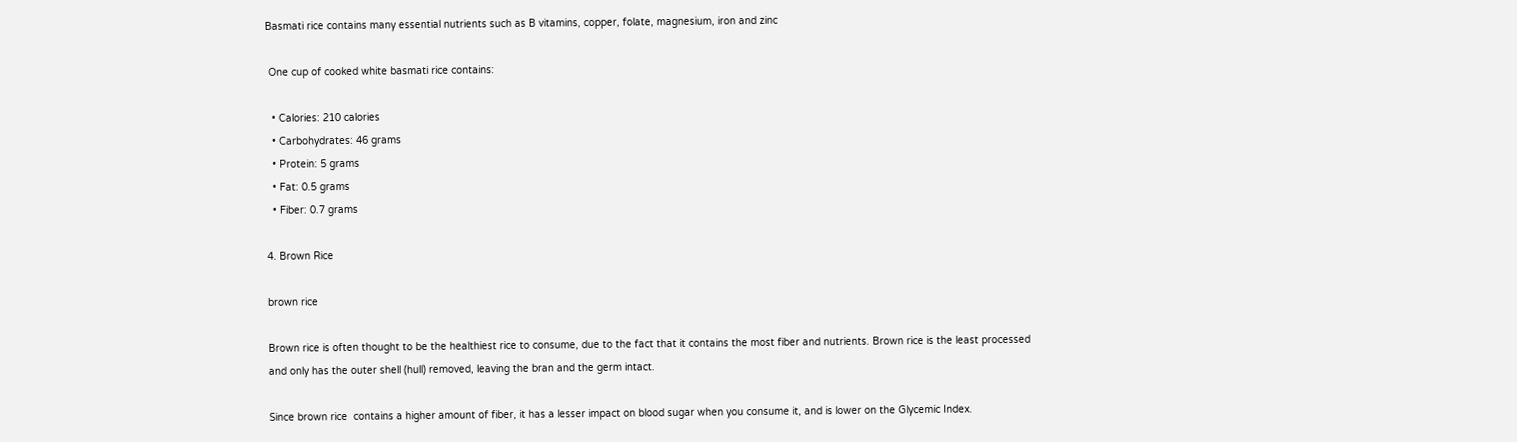Basmati rice contains many essential nutrients such as B vitamins, copper, folate, magnesium, iron and zinc

 One cup of cooked white basmati rice contains:

  • Calories: 210 calories
  • Carbohydrates: 46 grams
  • Protein: 5 grams
  • Fat: 0.5 grams
  • Fiber: 0.7 grams

4. Brown Rice

brown rice

Brown rice is often thought to be the healthiest rice to consume, due to the fact that it contains the most fiber and nutrients. Brown rice is the least processed and only has the outer shell (hull) removed, leaving the bran and the germ intact.

Since brown rice  contains a higher amount of fiber, it has a lesser impact on blood sugar when you consume it, and is lower on the Glycemic Index.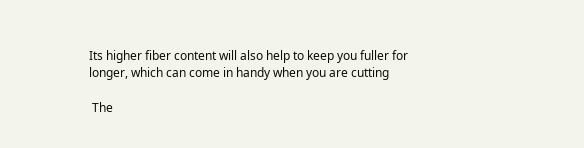Its higher fiber content will also help to keep you fuller for longer, which can come in handy when you are cutting

 The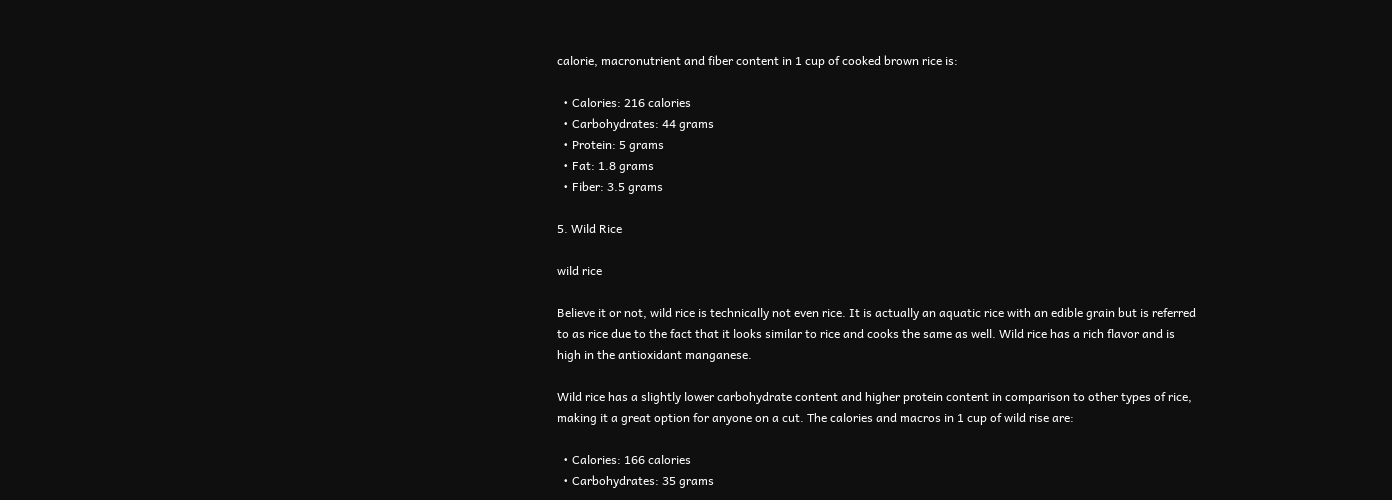calorie, macronutrient and fiber content in 1 cup of cooked brown rice is:

  • Calories: 216 calories
  • Carbohydrates: 44 grams
  • Protein: 5 grams
  • Fat: 1.8 grams
  • Fiber: 3.5 grams

5. Wild Rice

wild rice

Believe it or not, wild rice is technically not even rice. It is actually an aquatic rice with an edible grain but is referred to as rice due to the fact that it looks similar to rice and cooks the same as well. Wild rice has a rich flavor and is high in the antioxidant manganese.

Wild rice has a slightly lower carbohydrate content and higher protein content in comparison to other types of rice, making it a great option for anyone on a cut. The calories and macros in 1 cup of wild rise are:

  • Calories: 166 calories
  • Carbohydrates: 35 grams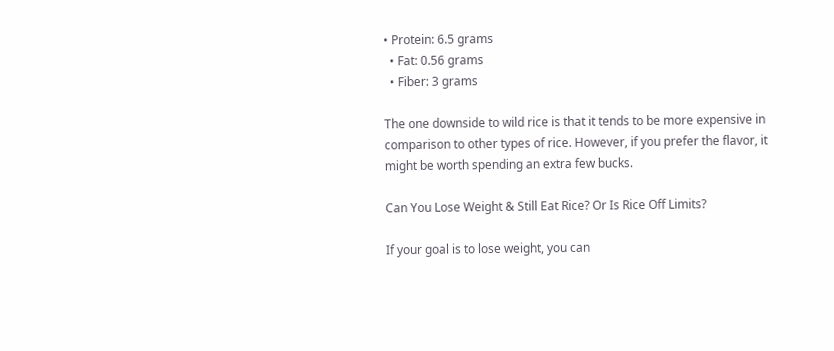• Protein: 6.5 grams
  • Fat: 0.56 grams
  • Fiber: 3 grams

The one downside to wild rice is that it tends to be more expensive in comparison to other types of rice. However, if you prefer the flavor, it might be worth spending an extra few bucks.

Can You Lose Weight & Still Eat Rice? Or Is Rice Off Limits?

If your goal is to lose weight, you can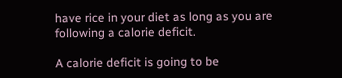have rice in your diet as long as you are following a calorie deficit.

A calorie deficit is going to be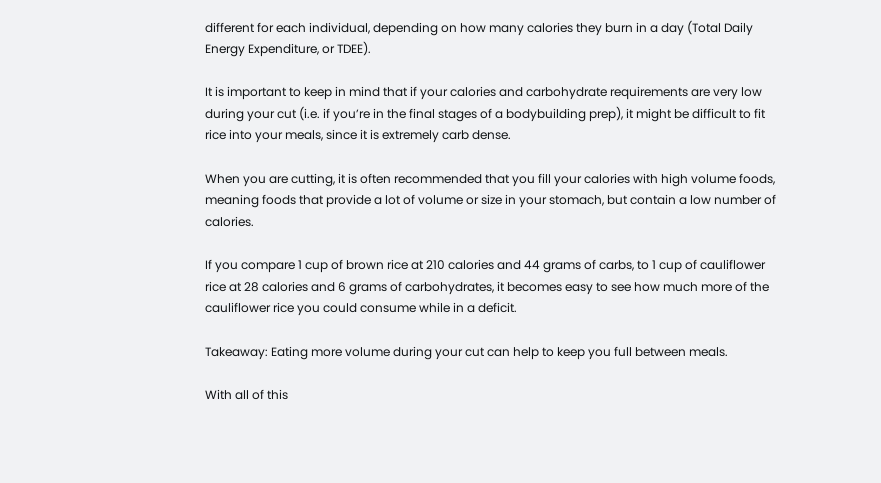different for each individual, depending on how many calories they burn in a day (Total Daily Energy Expenditure, or TDEE).

It is important to keep in mind that if your calories and carbohydrate requirements are very low during your cut (i.e. if you’re in the final stages of a bodybuilding prep), it might be difficult to fit rice into your meals, since it is extremely carb dense.

When you are cutting, it is often recommended that you fill your calories with high volume foods, meaning foods that provide a lot of volume or size in your stomach, but contain a low number of calories.

If you compare 1 cup of brown rice at 210 calories and 44 grams of carbs, to 1 cup of cauliflower rice at 28 calories and 6 grams of carbohydrates, it becomes easy to see how much more of the cauliflower rice you could consume while in a deficit.

Takeaway: Eating more volume during your cut can help to keep you full between meals.

With all of this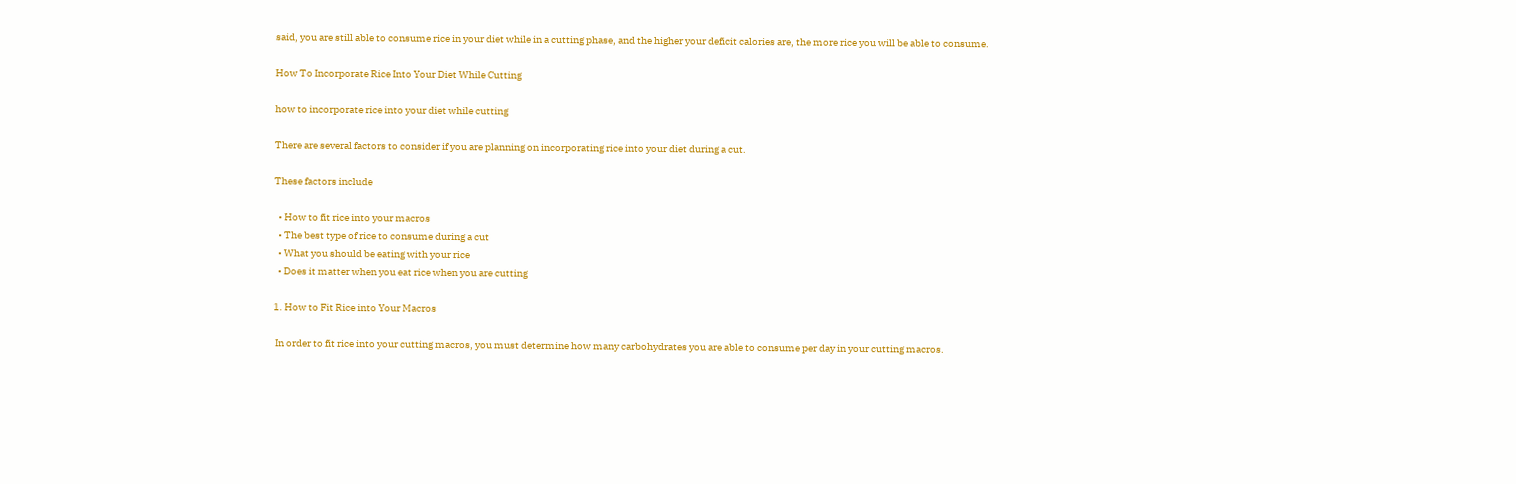said, you are still able to consume rice in your diet while in a cutting phase, and the higher your deficit calories are, the more rice you will be able to consume.

How To Incorporate Rice Into Your Diet While Cutting

how to incorporate rice into your diet while cutting

There are several factors to consider if you are planning on incorporating rice into your diet during a cut.

These factors include

  • How to fit rice into your macros
  • The best type of rice to consume during a cut
  • What you should be eating with your rice
  • Does it matter when you eat rice when you are cutting

1. How to Fit Rice into Your Macros

 In order to fit rice into your cutting macros, you must determine how many carbohydrates you are able to consume per day in your cutting macros.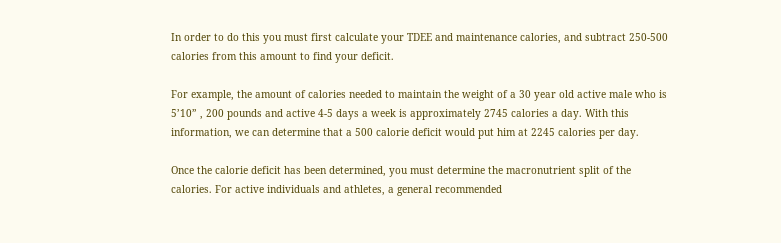In order to do this you must first calculate your TDEE and maintenance calories, and subtract 250-500 calories from this amount to find your deficit.

For example, the amount of calories needed to maintain the weight of a 30 year old active male who is 5’10” , 200 pounds and active 4-5 days a week is approximately 2745 calories a day. With this information, we can determine that a 500 calorie deficit would put him at 2245 calories per day.

Once the calorie deficit has been determined, you must determine the macronutrient split of the calories. For active individuals and athletes, a general recommended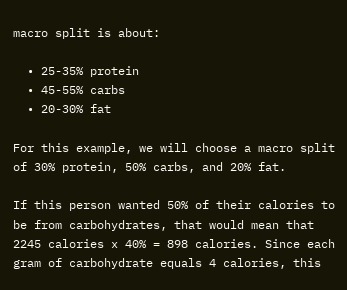macro split is about:

  • 25-35% protein
  • 45-55% carbs
  • 20-30% fat

For this example, we will choose a macro split of 30% protein, 50% carbs, and 20% fat.

If this person wanted 50% of their calories to be from carbohydrates, that would mean that 2245 calories x 40% = 898 calories. Since each gram of carbohydrate equals 4 calories, this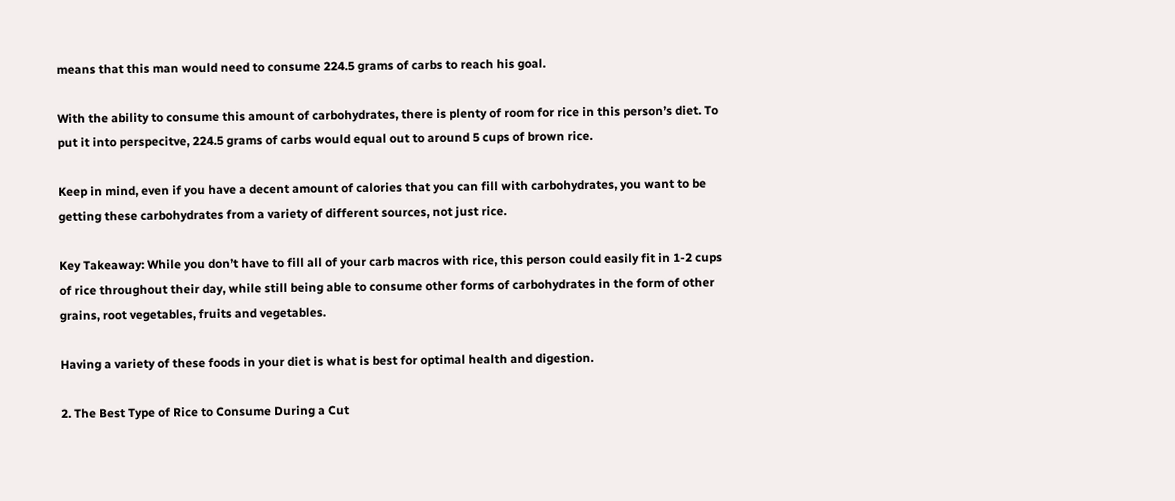means that this man would need to consume 224.5 grams of carbs to reach his goal.

With the ability to consume this amount of carbohydrates, there is plenty of room for rice in this person’s diet. To put it into perspecitve, 224.5 grams of carbs would equal out to around 5 cups of brown rice.

Keep in mind, even if you have a decent amount of calories that you can fill with carbohydrates, you want to be getting these carbohydrates from a variety of different sources, not just rice.

Key Takeaway: While you don’t have to fill all of your carb macros with rice, this person could easily fit in 1-2 cups of rice throughout their day, while still being able to consume other forms of carbohydrates in the form of other grains, root vegetables, fruits and vegetables.

Having a variety of these foods in your diet is what is best for optimal health and digestion.

2. The Best Type of Rice to Consume During a Cut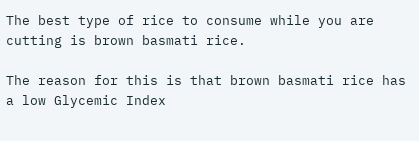The best type of rice to consume while you are cutting is brown basmati rice.

The reason for this is that brown basmati rice has a low Glycemic Index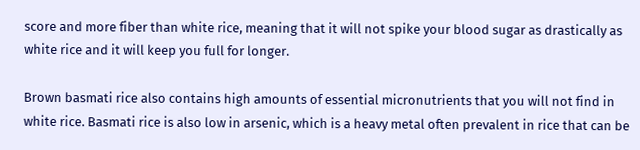score and more fiber than white rice, meaning that it will not spike your blood sugar as drastically as white rice and it will keep you full for longer.

Brown basmati rice also contains high amounts of essential micronutrients that you will not find in white rice. Basmati rice is also low in arsenic, which is a heavy metal often prevalent in rice that can be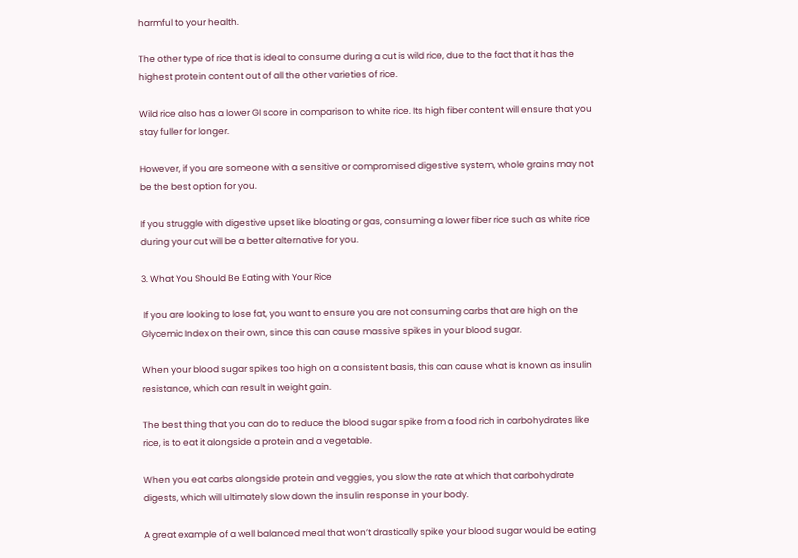harmful to your health.

The other type of rice that is ideal to consume during a cut is wild rice, due to the fact that it has the highest protein content out of all the other varieties of rice.

Wild rice also has a lower GI score in comparison to white rice. Its high fiber content will ensure that you stay fuller for longer.

However, if you are someone with a sensitive or compromised digestive system, whole grains may not be the best option for you.

If you struggle with digestive upset like bloating or gas, consuming a lower fiber rice such as white rice during your cut will be a better alternative for you.

3. What You Should Be Eating with Your Rice

 If you are looking to lose fat, you want to ensure you are not consuming carbs that are high on the Glycemic Index on their own, since this can cause massive spikes in your blood sugar.

When your blood sugar spikes too high on a consistent basis, this can cause what is known as insulin resistance, which can result in weight gain.

The best thing that you can do to reduce the blood sugar spike from a food rich in carbohydrates like rice, is to eat it alongside a protein and a vegetable.

When you eat carbs alongside protein and veggies, you slow the rate at which that carbohydrate digests, which will ultimately slow down the insulin response in your body.

A great example of a well balanced meal that won’t drastically spike your blood sugar would be eating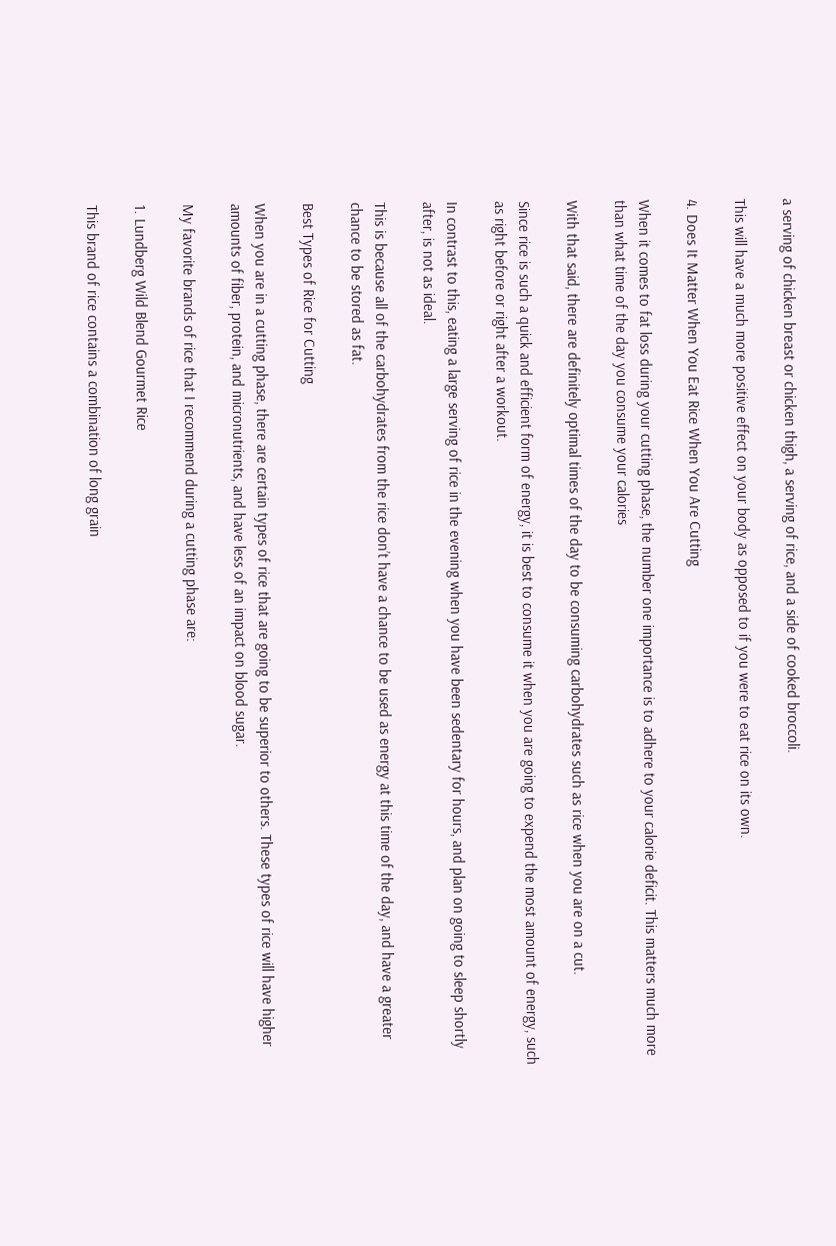a serving of chicken breast or chicken thigh, a serving of rice, and a side of cooked broccoli.

This will have a much more positive effect on your body as opposed to if you were to eat rice on its own.

4. Does It Matter When You Eat Rice When You Are Cutting

When it comes to fat loss during your cutting phase, the number one importance is to adhere to your calorie deficit. This matters much more than what time of the day you consume your calories

With that said, there are definitely optimal times of the day to be consuming carbohydrates such as rice when you are on a cut.

Since rice is such a quick and efficient form of energy, it is best to consume it when you are going to expend the most amount of energy, such as right before or right after a workout.

In contrast to this, eating a large serving of rice in the evening when you have been sedentary for hours, and plan on going to sleep shortly after, is not as ideal.

This is because all of the carbohydrates from the rice don’t have a chance to be used as energy at this time of the day, and have a greater chance to be stored as fat.

Best Types of Rice for Cutting

When you are in a cutting phase, there are certain types of rice that are going to be superior to others. These types of rice will have higher amounts of fiber, protein, and micronutrients, and have less of an impact on blood sugar.

My favorite brands of rice that I recommend during a cutting phase are:

1. Lundberg Wild Blend Gourmet Rice

This brand of rice contains a combination of long grain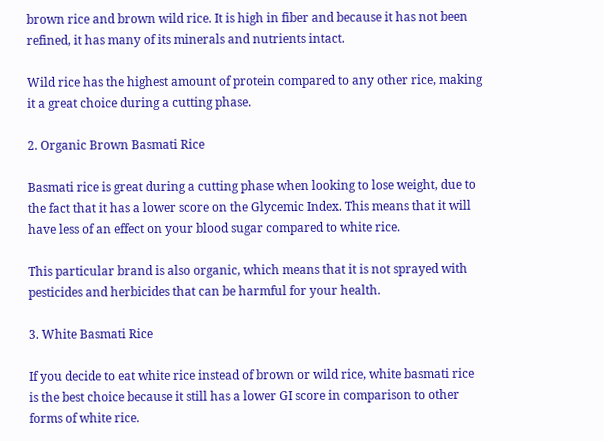brown rice and brown wild rice. It is high in fiber and because it has not been refined, it has many of its minerals and nutrients intact.

Wild rice has the highest amount of protein compared to any other rice, making it a great choice during a cutting phase.

2. Organic Brown Basmati Rice

Basmati rice is great during a cutting phase when looking to lose weight, due to the fact that it has a lower score on the Glycemic Index. This means that it will have less of an effect on your blood sugar compared to white rice.

This particular brand is also organic, which means that it is not sprayed with pesticides and herbicides that can be harmful for your health.

3. White Basmati Rice

If you decide to eat white rice instead of brown or wild rice, white basmati rice is the best choice because it still has a lower GI score in comparison to other forms of white rice.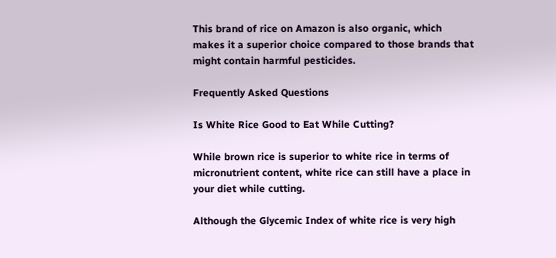This brand of rice on Amazon is also organic, which makes it a superior choice compared to those brands that might contain harmful pesticides.

Frequently Asked Questions

Is White Rice Good to Eat While Cutting?

While brown rice is superior to white rice in terms of micronutrient content, white rice can still have a place in your diet while cutting.

Although the Glycemic Index of white rice is very high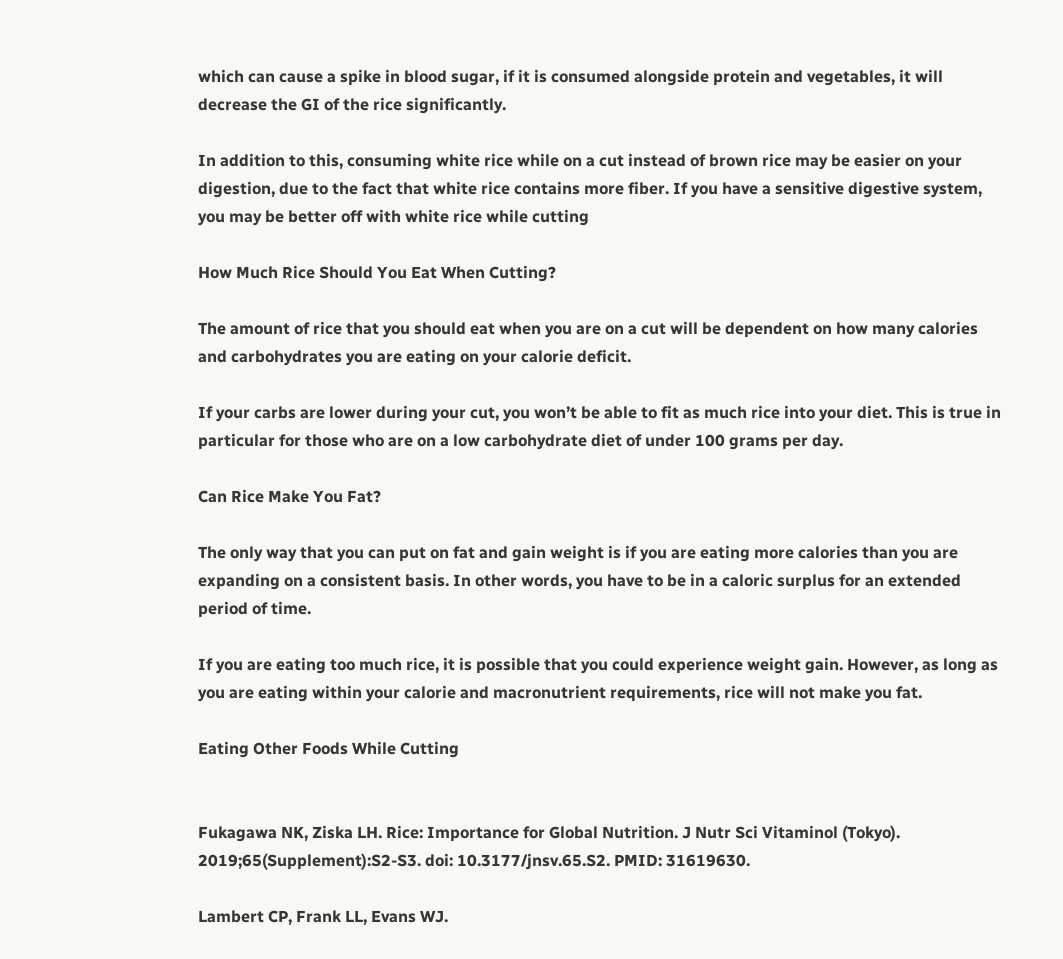which can cause a spike in blood sugar, if it is consumed alongside protein and vegetables, it will decrease the GI of the rice significantly.

In addition to this, consuming white rice while on a cut instead of brown rice may be easier on your digestion, due to the fact that white rice contains more fiber. If you have a sensitive digestive system, you may be better off with white rice while cutting

How Much Rice Should You Eat When Cutting?

The amount of rice that you should eat when you are on a cut will be dependent on how many calories and carbohydrates you are eating on your calorie deficit.

If your carbs are lower during your cut, you won’t be able to fit as much rice into your diet. This is true in particular for those who are on a low carbohydrate diet of under 100 grams per day.

Can Rice Make You Fat?

The only way that you can put on fat and gain weight is if you are eating more calories than you are expanding on a consistent basis. In other words, you have to be in a caloric surplus for an extended period of time.

If you are eating too much rice, it is possible that you could experience weight gain. However, as long as you are eating within your calorie and macronutrient requirements, rice will not make you fat.

Eating Other Foods While Cutting


Fukagawa NK, Ziska LH. Rice: Importance for Global Nutrition. J Nutr Sci Vitaminol (Tokyo). 2019;65(Supplement):S2-S3. doi: 10.3177/jnsv.65.S2. PMID: 31619630.

Lambert CP, Frank LL, Evans WJ.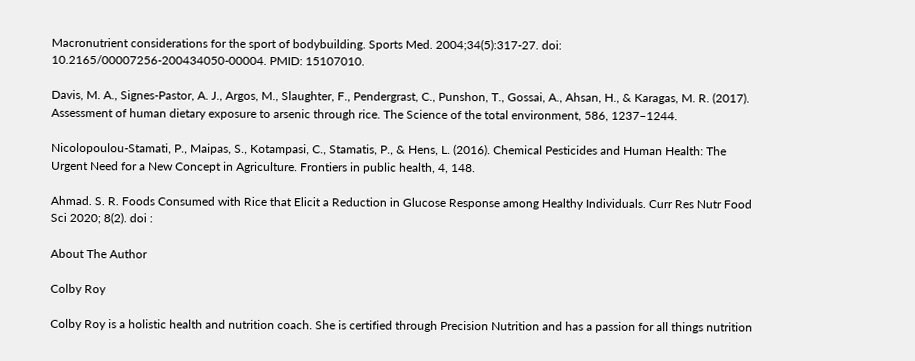Macronutrient considerations for the sport of bodybuilding. Sports Med. 2004;34(5):317-27. doi: 10.2165/00007256-200434050-00004. PMID: 15107010.

Davis, M. A., Signes-Pastor, A. J., Argos, M., Slaughter, F., Pendergrast, C., Punshon, T., Gossai, A., Ahsan, H., & Karagas, M. R. (2017). Assessment of human dietary exposure to arsenic through rice. The Science of the total environment, 586, 1237–1244.

Nicolopoulou-Stamati, P., Maipas, S., Kotampasi, C., Stamatis, P., & Hens, L. (2016). Chemical Pesticides and Human Health: The Urgent Need for a New Concept in Agriculture. Frontiers in public health, 4, 148.

Ahmad. S. R. Foods Consumed with Rice that Elicit a Reduction in Glucose Response among Healthy Individuals. Curr Res Nutr Food Sci 2020; 8(2). doi :

About The Author

Colby Roy

Colby Roy is a holistic health and nutrition coach. She is certified through Precision Nutrition and has a passion for all things nutrition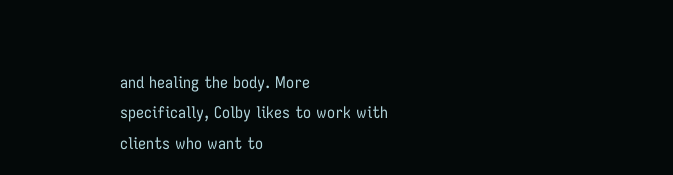and healing the body. More specifically, Colby likes to work with clients who want to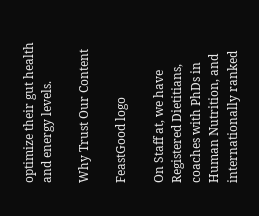optimize their gut health and energy levels.

Why Trust Our Content

FeastGood logo

On Staff at, we have Registered Dietitians, coaches with PhDs in Human Nutrition, and internationally ranked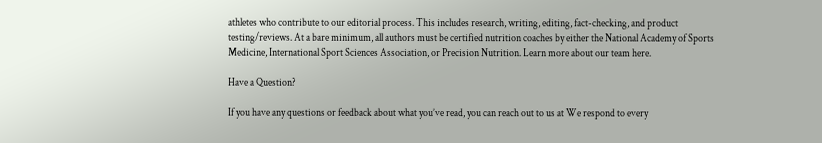athletes who contribute to our editorial process. This includes research, writing, editing, fact-checking, and product testing/reviews. At a bare minimum, all authors must be certified nutrition coaches by either the National Academy of Sports Medicine, International Sport Sciences Association, or Precision Nutrition. Learn more about our team here.

Have a Question?

If you have any questions or feedback about what you’ve read, you can reach out to us at We respond to every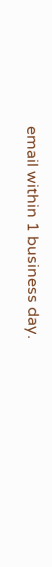email within 1 business day.